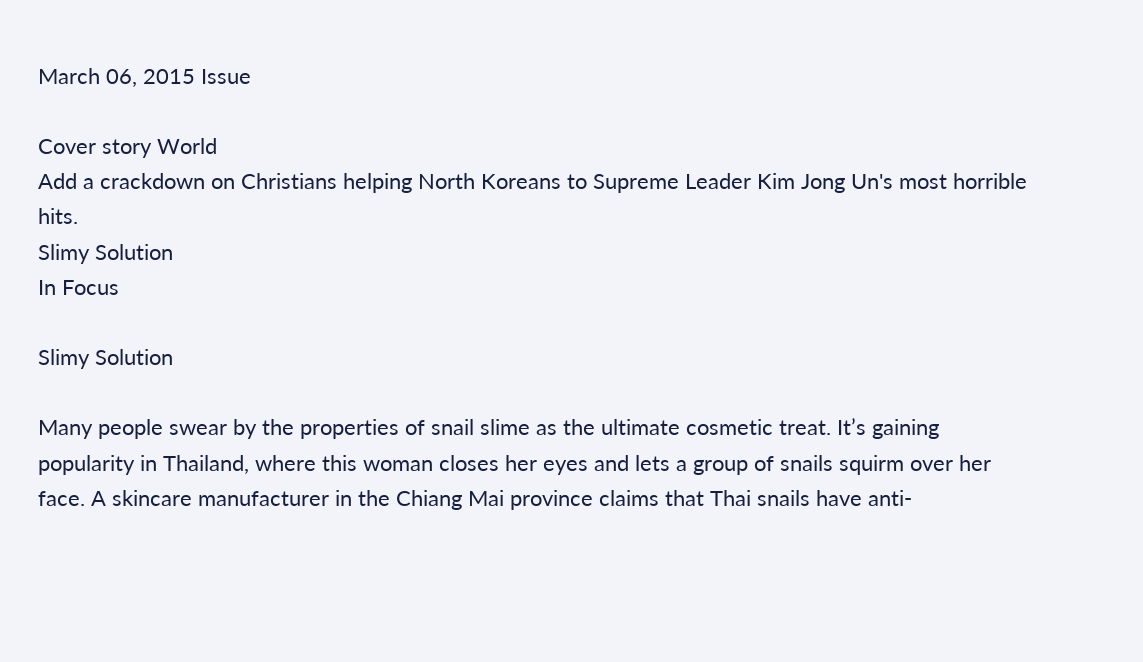March 06, 2015 Issue

Cover story World
Add a crackdown on Christians helping North Koreans to Supreme Leader Kim Jong Un's most horrible hits.
Slimy Solution
In Focus

Slimy Solution

Many people swear by the properties of snail slime as the ultimate cosmetic treat. It’s gaining popularity in Thailand, where this woman closes her eyes and lets a group of snails squirm over her face. A skincare manufacturer in the Chiang Mai province claims that Thai snails have anti-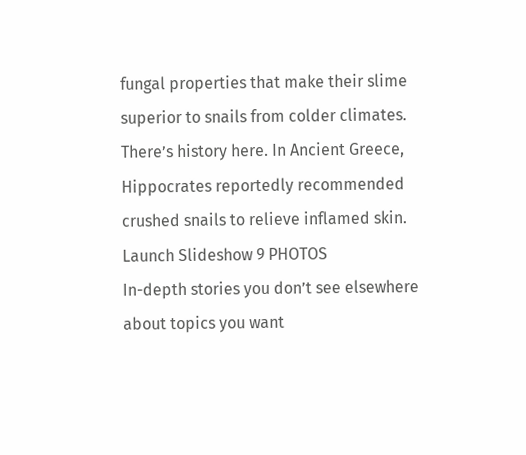fungal properties that make their slime superior to snails from colder climates. There’s history here. In Ancient Greece, Hippocrates reportedly recommended crushed snails to relieve inflamed skin.
Launch Slideshow 9 PHOTOS
In-depth stories you don’t see elsewhere about topics you want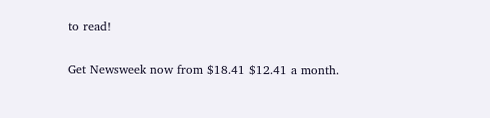to read!

Get Newsweek now from $18.41 $12.41 a month.